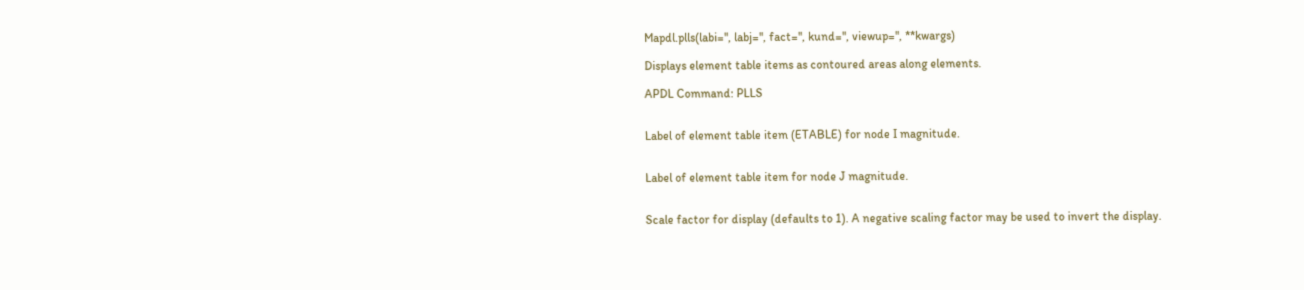Mapdl.plls(labi='', labj='', fact='', kund='', viewup='', **kwargs)

Displays element table items as contoured areas along elements.

APDL Command: PLLS


Label of element table item (ETABLE) for node I magnitude.


Label of element table item for node J magnitude.


Scale factor for display (defaults to 1). A negative scaling factor may be used to invert the display.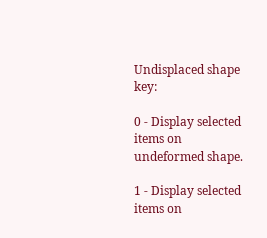Undisplaced shape key:

0 - Display selected items on undeformed shape.

1 - Display selected items on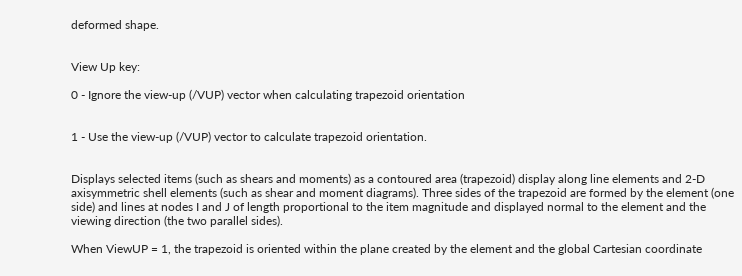deformed shape.


View Up key:

0 - Ignore the view-up (/VUP) vector when calculating trapezoid orientation


1 - Use the view-up (/VUP) vector to calculate trapezoid orientation.


Displays selected items (such as shears and moments) as a contoured area (trapezoid) display along line elements and 2-D axisymmetric shell elements (such as shear and moment diagrams). Three sides of the trapezoid are formed by the element (one side) and lines at nodes I and J of length proportional to the item magnitude and displayed normal to the element and the viewing direction (the two parallel sides).

When ViewUP = 1, the trapezoid is oriented within the plane created by the element and the global Cartesian coordinate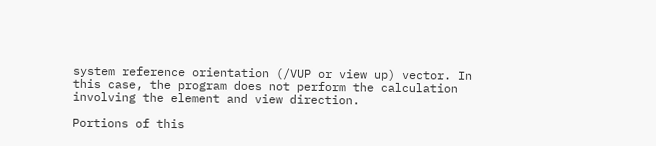system reference orientation (/VUP or view up) vector. In this case, the program does not perform the calculation involving the element and view direction.

Portions of this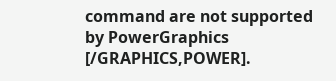command are not supported by PowerGraphics [/GRAPHICS,POWER].